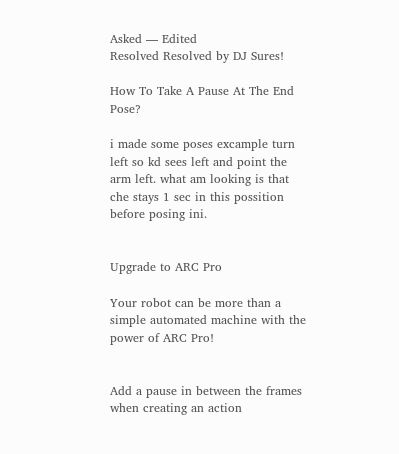Asked — Edited
Resolved Resolved by DJ Sures!

How To Take A Pause At The End Pose?

i made some poses excample turn left so kd sees left and point the arm left. what am looking is that che stays 1 sec in this possition before posing ini.


Upgrade to ARC Pro

Your robot can be more than a simple automated machine with the power of ARC Pro!


Add a pause in between the frames when creating an action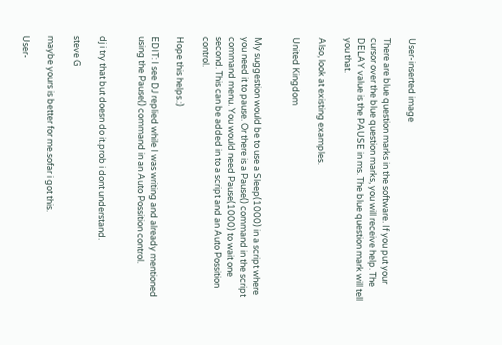User-inserted image

There are blue question marks in the software. If you put your cursor over the blue question marks, you will receive help. The DELAY value is the PAUSE in ms. The blue question mark will tell you that.

Also, look at existing examples.

United Kingdom


My suggestion would be to use a Sleep(1000) in a script where you need it to pause. Or there is a Pause() command in the script command menu. You would need Pause(1000) to wait one second. This can be added in to a script and an Auto Possition control.

Hope this helps.:)

EDIT: I see DJ replied while I was writing and already mentioned using the Pause() command in an Auto Possition control.


dj i try that but doesn do it.prob i dont understand.

steve G

maybe yours is better for me.sofar i got this.

User-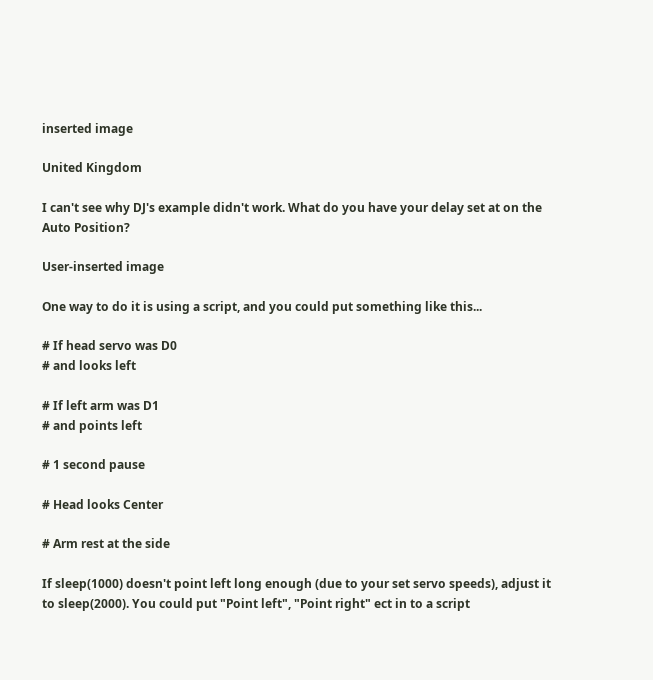inserted image

United Kingdom

I can't see why DJ's example didn't work. What do you have your delay set at on the Auto Position?

User-inserted image

One way to do it is using a script, and you could put something like this...

# If head servo was D0
# and looks left

# If left arm was D1
# and points left

# 1 second pause

# Head looks Center

# Arm rest at the side

If sleep(1000) doesn't point left long enough (due to your set servo speeds), adjust it to sleep(2000). You could put "Point left", "Point right" ect in to a script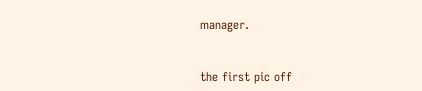manager.


the first pic off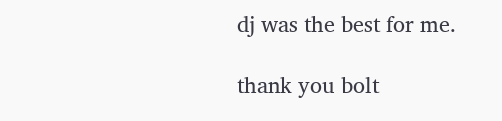dj was the best for me.

thank you bolt